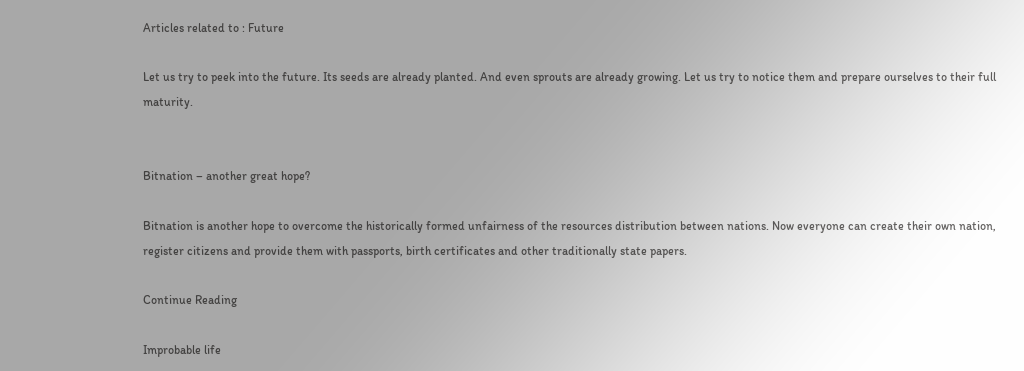Articles related to : Future

Let us try to peek into the future. Its seeds are already planted. And even sprouts are already growing. Let us try to notice them and prepare ourselves to their full maturity.


Bitnation – another great hope?

Bitnation is another hope to overcome the historically formed unfairness of the resources distribution between nations. Now everyone can create their own nation, register citizens and provide them with passports, birth certificates and other traditionally state papers.

Continue Reading

Improbable life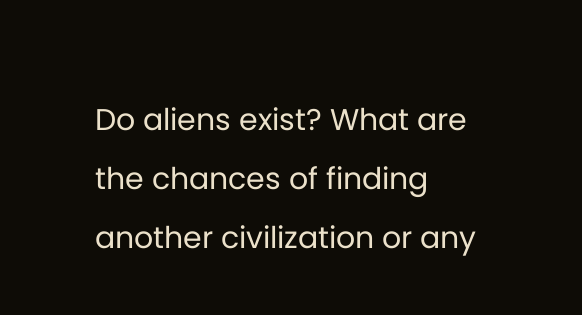Do aliens exist? What are the chances of finding another civilization or any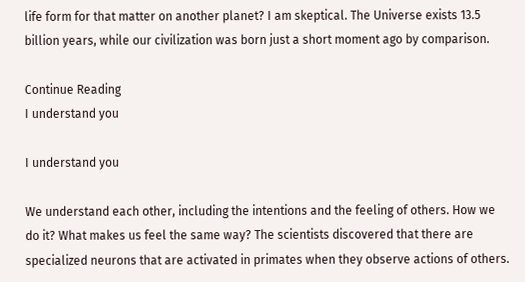life form for that matter on another planet? I am skeptical. The Universe exists 13.5 billion years, while our civilization was born just a short moment ago by comparison.

Continue Reading
I understand you

I understand you

We understand each other, including the intentions and the feeling of others. How we do it? What makes us feel the same way? The scientists discovered that there are specialized neurons that are activated in primates when they observe actions of others.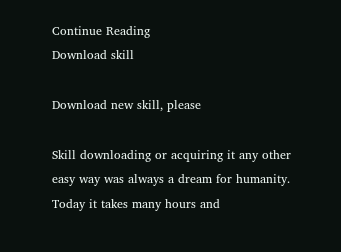Continue Reading
Download skill

Download new skill, please

Skill downloading or acquiring it any other easy way was always a dream for humanity. Today it takes many hours and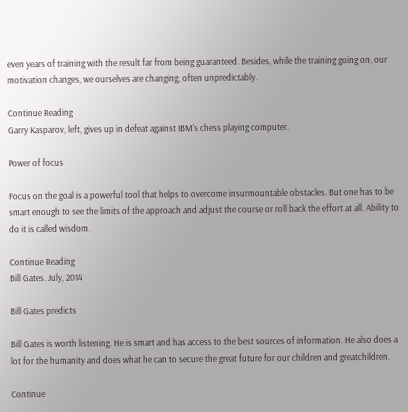even years of training with the result far from being guaranteed. Besides, while the training going on, our motivation changes, we ourselves are changing, often unpredictably.

Continue Reading
Garry Kasparov, left, gives up in defeat against IBM's chess playing computer.

Power of focus

Focus on the goal is a powerful tool that helps to overcome insurmountable obstacles. But one has to be smart enough to see the limits of the approach and adjust the course or roll back the effort at all. Ability to do it is called wisdom.

Continue Reading
Bill Gates. July, 2014

Bill Gates predicts

Bill Gates is worth listening. He is smart and has access to the best sources of information. He also does a lot for the humanity and does what he can to secure the great future for our children and greatchildren.

Continue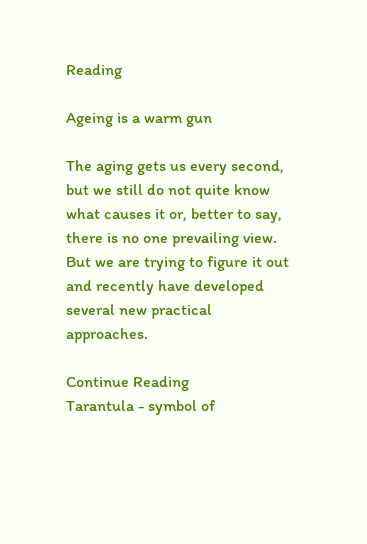Reading

Ageing is a warm gun

The aging gets us every second, but we still do not quite know what causes it or, better to say, there is no one prevailing view. But we are trying to figure it out and recently have developed several new practical approaches.

Continue Reading
Tarantula - symbol of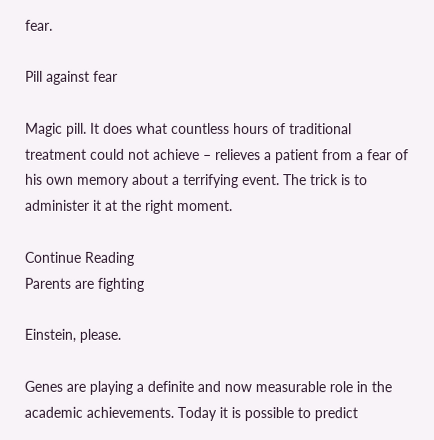fear.

Pill against fear

Magic pill. It does what countless hours of traditional treatment could not achieve – relieves a patient from a fear of his own memory about a terrifying event. The trick is to administer it at the right moment.

Continue Reading
Parents are fighting

Einstein, please.

Genes are playing a definite and now measurable role in the academic achievements. Today it is possible to predict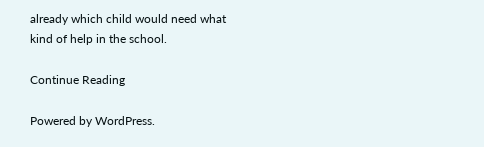already which child would need what kind of help in the school.

Continue Reading

Powered by WordPress.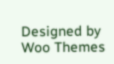Designed by Woo Themes